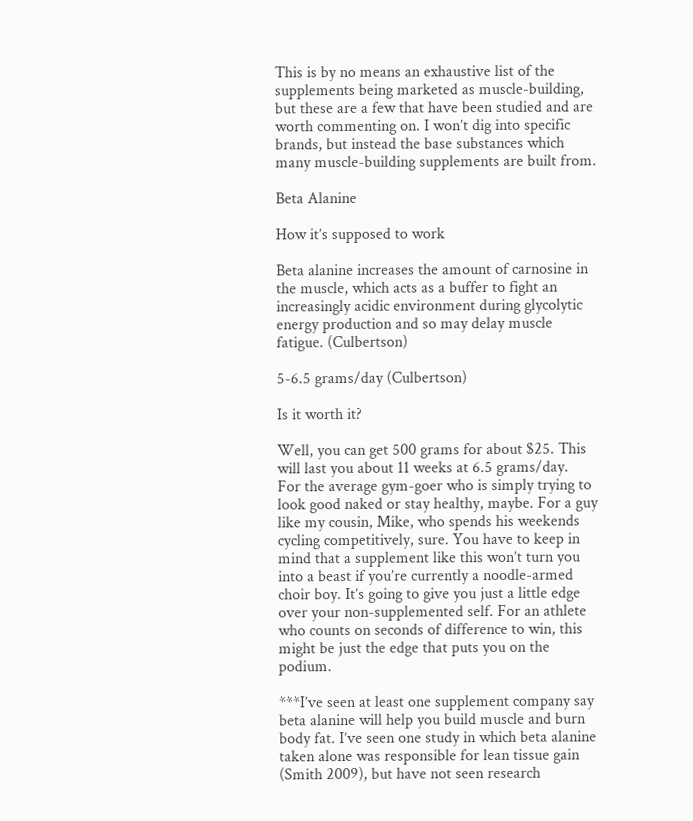This is by no means an exhaustive list of the supplements being marketed as muscle-building, but these are a few that have been studied and are worth commenting on. I won’t dig into specific brands, but instead the base substances which many muscle-building supplements are built from.

Beta Alanine

How it’s supposed to work

Beta alanine increases the amount of carnosine in the muscle, which acts as a buffer to fight an increasingly acidic environment during glycolytic energy production and so may delay muscle fatigue. (Culbertson)

5-6.5 grams/day (Culbertson)

Is it worth it?

Well, you can get 500 grams for about $25. This will last you about 11 weeks at 6.5 grams/day.
For the average gym-goer who is simply trying to look good naked or stay healthy, maybe. For a guy like my cousin, Mike, who spends his weekends cycling competitively, sure. You have to keep in mind that a supplement like this won’t turn you into a beast if you’re currently a noodle-armed choir boy. It’s going to give you just a little edge over your non-supplemented self. For an athlete who counts on seconds of difference to win, this might be just the edge that puts you on the podium.

***I’ve seen at least one supplement company say beta alanine will help you build muscle and burn body fat. I’ve seen one study in which beta alanine taken alone was responsible for lean tissue gain (Smith 2009), but have not seen research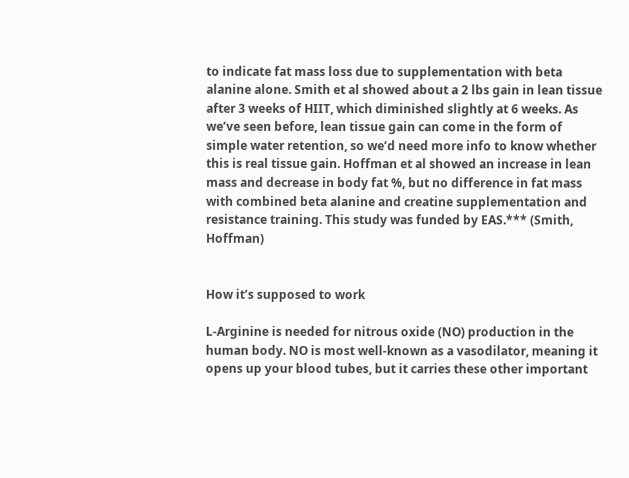to indicate fat mass loss due to supplementation with beta alanine alone. Smith et al showed about a 2 lbs gain in lean tissue after 3 weeks of HIIT, which diminished slightly at 6 weeks. As we’ve seen before, lean tissue gain can come in the form of simple water retention, so we’d need more info to know whether this is real tissue gain. Hoffman et al showed an increase in lean mass and decrease in body fat %, but no difference in fat mass with combined beta alanine and creatine supplementation and resistance training. This study was funded by EAS.*** (Smith, Hoffman)


How it’s supposed to work

L-Arginine is needed for nitrous oxide (NO) production in the human body. NO is most well-known as a vasodilator, meaning it opens up your blood tubes, but it carries these other important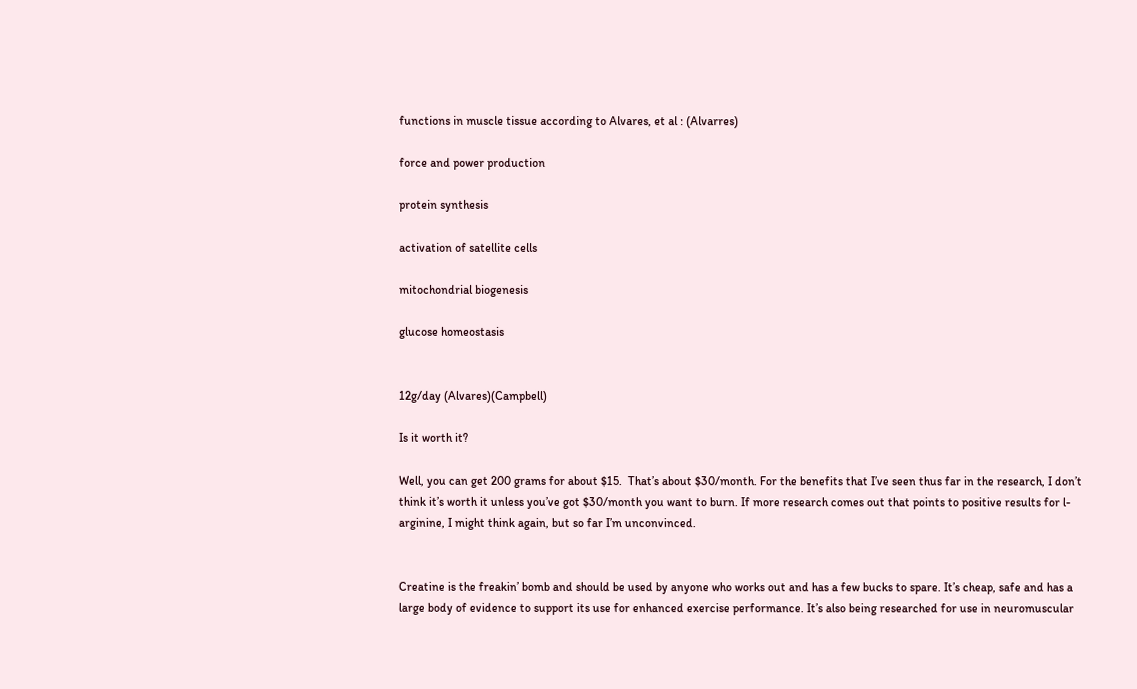functions in muscle tissue according to Alvares, et al : (Alvarres)

force and power production

protein synthesis

activation of satellite cells

mitochondrial biogenesis

glucose homeostasis


12g/day (Alvares)(Campbell)

Is it worth it?

Well, you can get 200 grams for about $15.  That’s about $30/month. For the benefits that I’ve seen thus far in the research, I don’t think it’s worth it unless you’ve got $30/month you want to burn. If more research comes out that points to positive results for l-arginine, I might think again, but so far I’m unconvinced.


Creatine is the freakin’ bomb and should be used by anyone who works out and has a few bucks to spare. It’s cheap, safe and has a large body of evidence to support its use for enhanced exercise performance. It’s also being researched for use in neuromuscular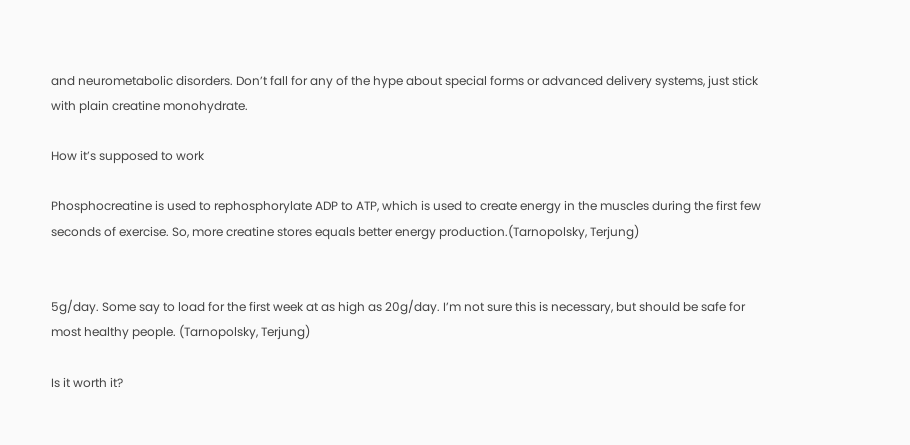and neurometabolic disorders. Don’t fall for any of the hype about special forms or advanced delivery systems, just stick with plain creatine monohydrate.

How it’s supposed to work

Phosphocreatine is used to rephosphorylate ADP to ATP, which is used to create energy in the muscles during the first few seconds of exercise. So, more creatine stores equals better energy production.(Tarnopolsky, Terjung)


5g/day. Some say to load for the first week at as high as 20g/day. I’m not sure this is necessary, but should be safe for most healthy people. (Tarnopolsky, Terjung)

Is it worth it?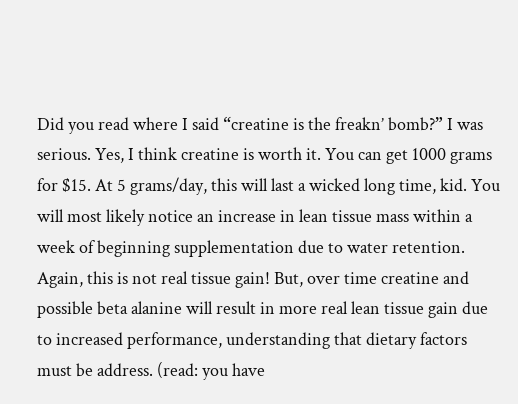Did you read where I said “creatine is the freakn’ bomb?” I was serious. Yes, I think creatine is worth it. You can get 1000 grams for $15. At 5 grams/day, this will last a wicked long time, kid. You will most likely notice an increase in lean tissue mass within a week of beginning supplementation due to water retention. Again, this is not real tissue gain! But, over time creatine and possible beta alanine will result in more real lean tissue gain due to increased performance, understanding that dietary factors must be address. (read: you have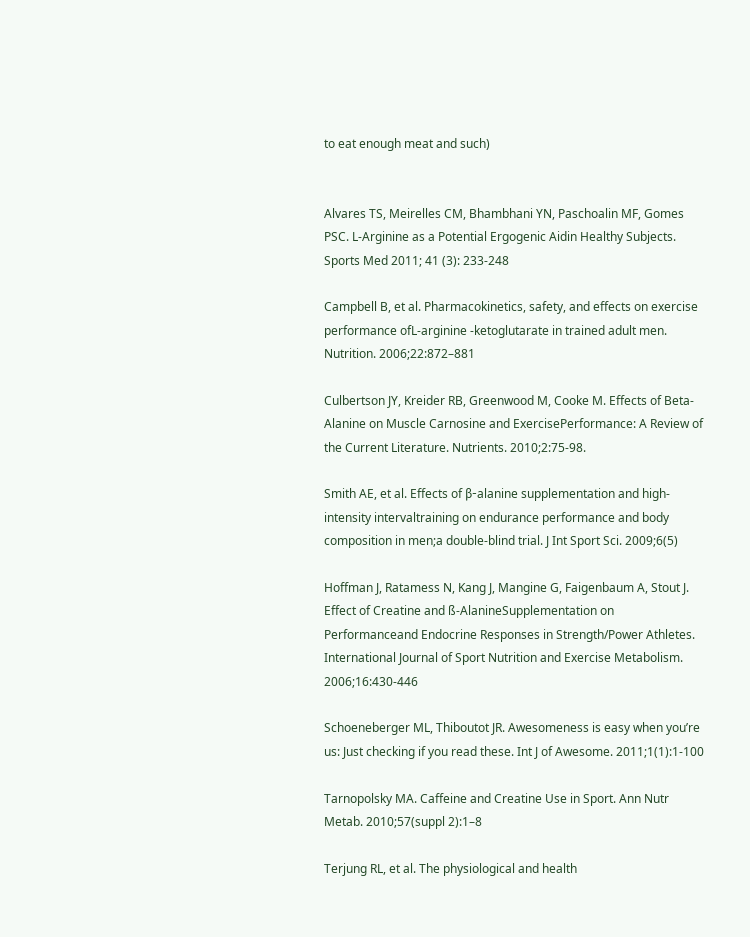to eat enough meat and such)


Alvares TS, Meirelles CM, Bhambhani YN, Paschoalin MF, Gomes PSC. L-Arginine as a Potential Ergogenic Aidin Healthy Subjects. Sports Med 2011; 41 (3): 233-248

Campbell B, et al. Pharmacokinetics, safety, and effects on exercise performance ofL-arginine -ketoglutarate in trained adult men. Nutrition. 2006;22:872–881

Culbertson JY, Kreider RB, Greenwood M, Cooke M. Effects of Beta-Alanine on Muscle Carnosine and ExercisePerformance: A Review of the Current Literature. Nutrients. 2010;2:75-98.

Smith AE, et al. Effects of β-alanine supplementation and high-intensity intervaltraining on endurance performance and body composition in men;a double-blind trial. J Int Sport Sci. 2009;6(5)

Hoffman J, Ratamess N, Kang J, Mangine G, Faigenbaum A, Stout J. Effect of Creatine and ß-AlanineSupplementation on Performanceand Endocrine Responses in Strength/Power Athletes. International Journal of Sport Nutrition and Exercise Metabolism. 2006;16:430-446

Schoeneberger ML, Thiboutot JR. Awesomeness is easy when you’re us: Just checking if you read these. Int J of Awesome. 2011;1(1):1-100

Tarnopolsky MA. Caffeine and Creatine Use in Sport. Ann Nutr Metab. 2010;57(suppl 2):1–8

Terjung RL, et al. The physiological and health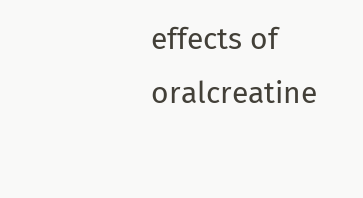effects of oralcreatine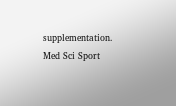supplementation. Med Sci Sport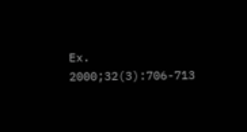Ex. 2000;32(3):706-713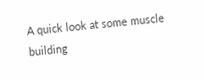A quick look at some muscle building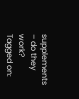supplements – do they work?
Tagged on: